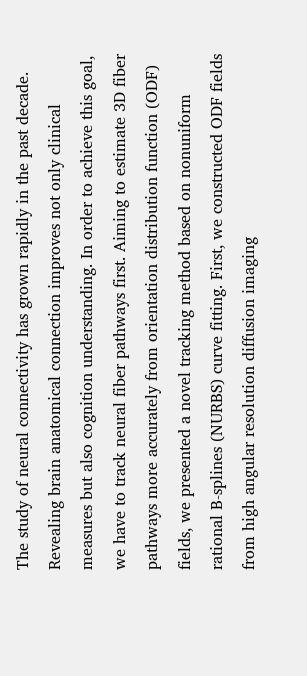The study of neural connectivity has grown rapidly in the past decade. Revealing brain anatomical connection improves not only clinical measures but also cognition understanding. In order to achieve this goal, we have to track neural fiber pathways first. Aiming to estimate 3D fiber pathways more accurately from orientation distribution function (ODF) fields, we presented a novel tracking method based on nonuniform rational B-splines (NURBS) curve fitting. First, we constructed ODF fields from high angular resolution diffusion imaging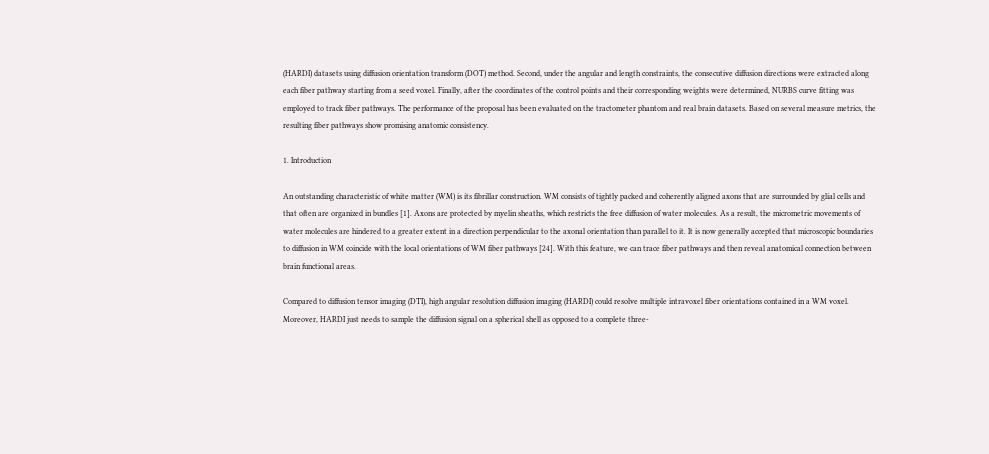(HARDI) datasets using diffusion orientation transform (DOT) method. Second, under the angular and length constraints, the consecutive diffusion directions were extracted along each fiber pathway starting from a seed voxel. Finally, after the coordinates of the control points and their corresponding weights were determined, NURBS curve fitting was employed to track fiber pathways. The performance of the proposal has been evaluated on the tractometer phantom and real brain datasets. Based on several measure metrics, the resulting fiber pathways show promising anatomic consistency.

1. Introduction

An outstanding characteristic of white matter (WM) is its fibrillar construction. WM consists of tightly packed and coherently aligned axons that are surrounded by glial cells and that often are organized in bundles [1]. Axons are protected by myelin sheaths, which restricts the free diffusion of water molecules. As a result, the micrometric movements of water molecules are hindered to a greater extent in a direction perpendicular to the axonal orientation than parallel to it. It is now generally accepted that microscopic boundaries to diffusion in WM coincide with the local orientations of WM fiber pathways [24]. With this feature, we can trace fiber pathways and then reveal anatomical connection between brain functional areas.

Compared to diffusion tensor imaging (DTI), high angular resolution diffusion imaging (HARDI) could resolve multiple intravoxel fiber orientations contained in a WM voxel. Moreover, HARDI just needs to sample the diffusion signal on a spherical shell as opposed to a complete three-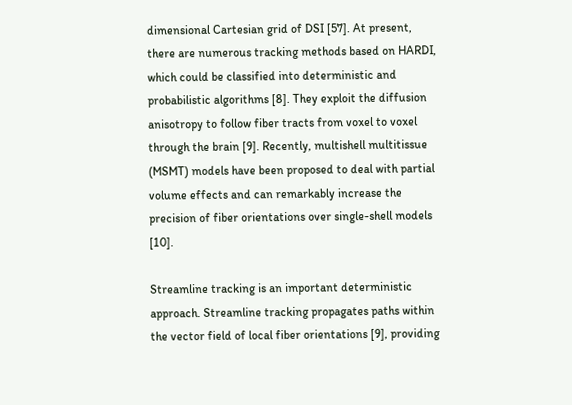dimensional Cartesian grid of DSI [57]. At present, there are numerous tracking methods based on HARDI, which could be classified into deterministic and probabilistic algorithms [8]. They exploit the diffusion anisotropy to follow fiber tracts from voxel to voxel through the brain [9]. Recently, multishell multitissue (MSMT) models have been proposed to deal with partial volume effects and can remarkably increase the precision of fiber orientations over single-shell models [10].

Streamline tracking is an important deterministic approach. Streamline tracking propagates paths within the vector field of local fiber orientations [9], providing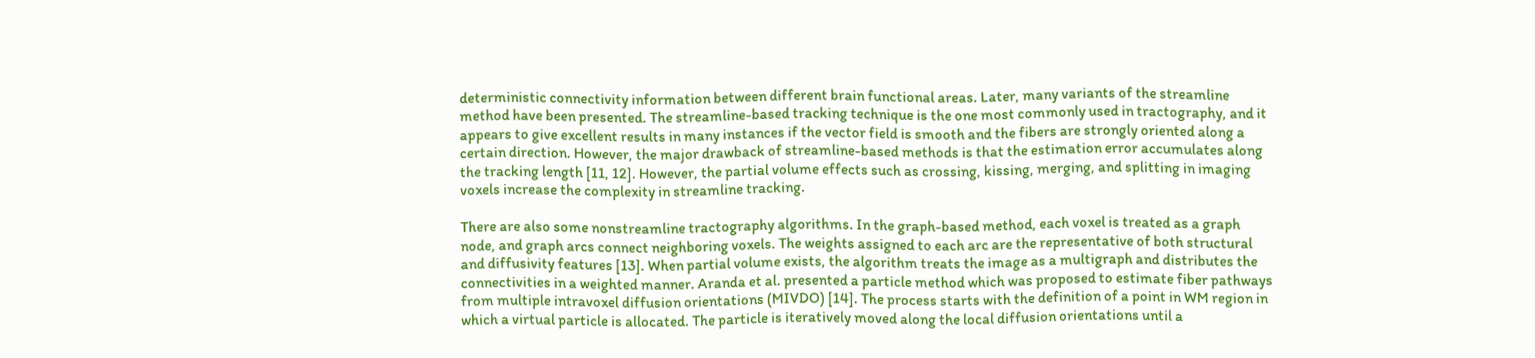deterministic connectivity information between different brain functional areas. Later, many variants of the streamline method have been presented. The streamline-based tracking technique is the one most commonly used in tractography, and it appears to give excellent results in many instances if the vector field is smooth and the fibers are strongly oriented along a certain direction. However, the major drawback of streamline-based methods is that the estimation error accumulates along the tracking length [11, 12]. However, the partial volume effects such as crossing, kissing, merging, and splitting in imaging voxels increase the complexity in streamline tracking.

There are also some nonstreamline tractography algorithms. In the graph-based method, each voxel is treated as a graph node, and graph arcs connect neighboring voxels. The weights assigned to each arc are the representative of both structural and diffusivity features [13]. When partial volume exists, the algorithm treats the image as a multigraph and distributes the connectivities in a weighted manner. Aranda et al. presented a particle method which was proposed to estimate fiber pathways from multiple intravoxel diffusion orientations (MIVDO) [14]. The process starts with the definition of a point in WM region in which a virtual particle is allocated. The particle is iteratively moved along the local diffusion orientations until a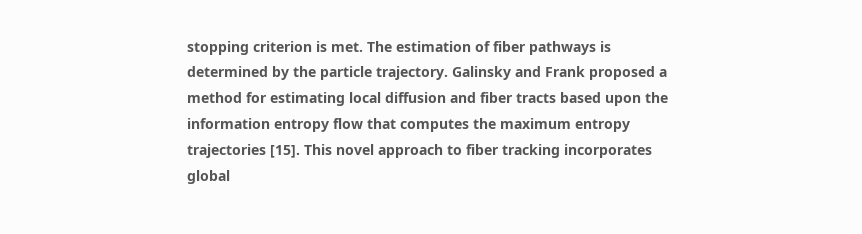stopping criterion is met. The estimation of fiber pathways is determined by the particle trajectory. Galinsky and Frank proposed a method for estimating local diffusion and fiber tracts based upon the information entropy flow that computes the maximum entropy trajectories [15]. This novel approach to fiber tracking incorporates global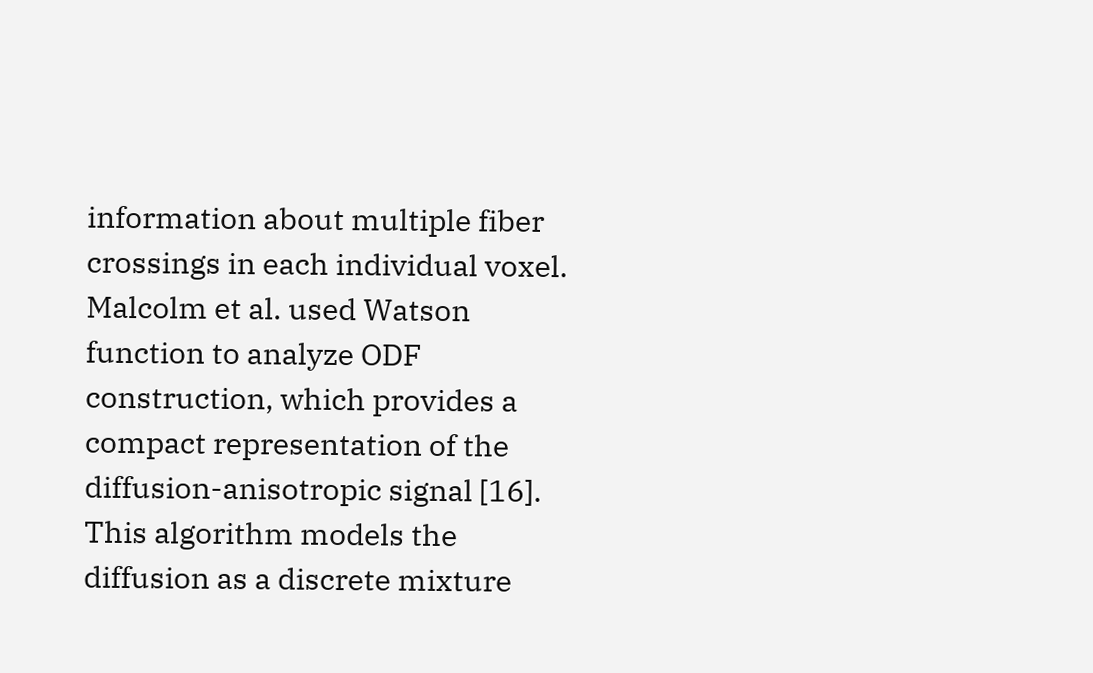information about multiple fiber crossings in each individual voxel. Malcolm et al. used Watson function to analyze ODF construction, which provides a compact representation of the diffusion-anisotropic signal [16]. This algorithm models the diffusion as a discrete mixture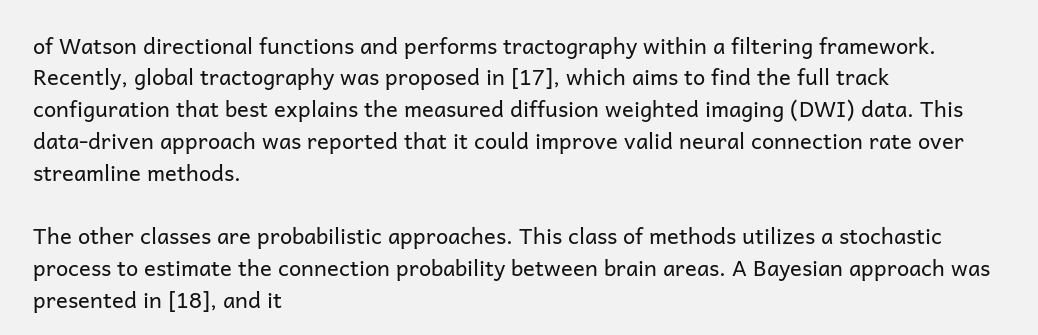of Watson directional functions and performs tractography within a filtering framework. Recently, global tractography was proposed in [17], which aims to find the full track configuration that best explains the measured diffusion weighted imaging (DWI) data. This data-driven approach was reported that it could improve valid neural connection rate over streamline methods.

The other classes are probabilistic approaches. This class of methods utilizes a stochastic process to estimate the connection probability between brain areas. A Bayesian approach was presented in [18], and it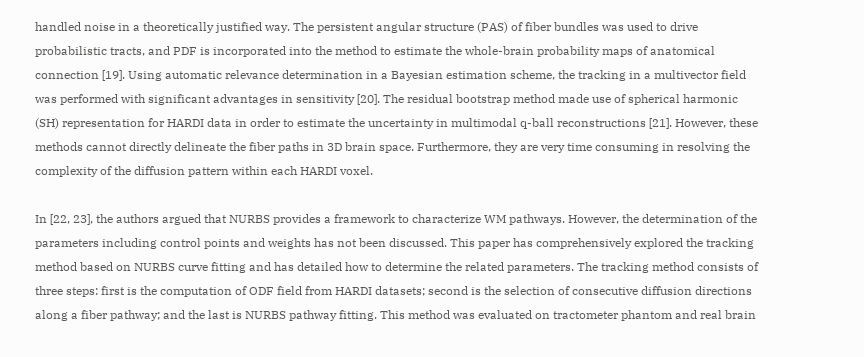handled noise in a theoretically justified way. The persistent angular structure (PAS) of fiber bundles was used to drive probabilistic tracts, and PDF is incorporated into the method to estimate the whole-brain probability maps of anatomical connection [19]. Using automatic relevance determination in a Bayesian estimation scheme, the tracking in a multivector field was performed with significant advantages in sensitivity [20]. The residual bootstrap method made use of spherical harmonic (SH) representation for HARDI data in order to estimate the uncertainty in multimodal q-ball reconstructions [21]. However, these methods cannot directly delineate the fiber paths in 3D brain space. Furthermore, they are very time consuming in resolving the complexity of the diffusion pattern within each HARDI voxel.

In [22, 23], the authors argued that NURBS provides a framework to characterize WM pathways. However, the determination of the parameters including control points and weights has not been discussed. This paper has comprehensively explored the tracking method based on NURBS curve fitting and has detailed how to determine the related parameters. The tracking method consists of three steps: first is the computation of ODF field from HARDI datasets; second is the selection of consecutive diffusion directions along a fiber pathway; and the last is NURBS pathway fitting. This method was evaluated on tractometer phantom and real brain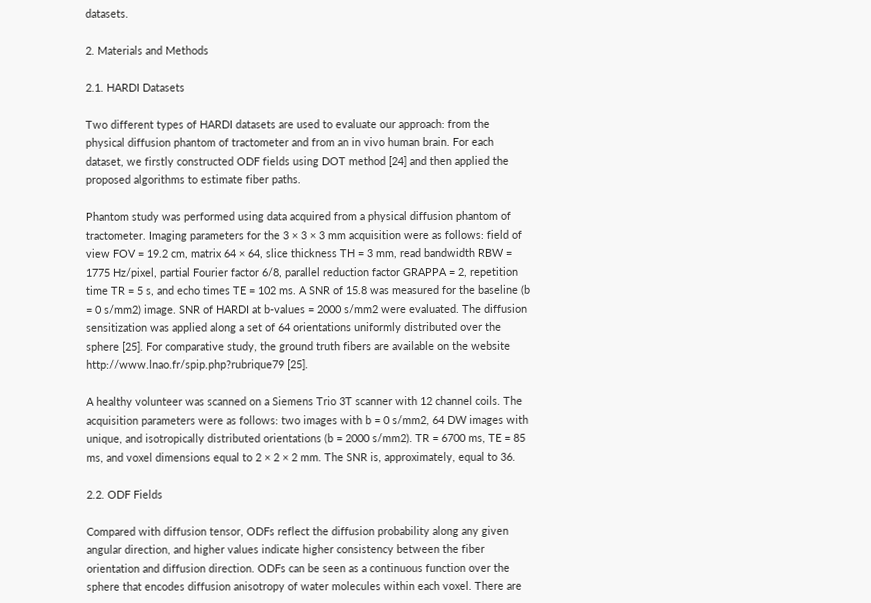datasets.

2. Materials and Methods

2.1. HARDI Datasets

Two different types of HARDI datasets are used to evaluate our approach: from the physical diffusion phantom of tractometer and from an in vivo human brain. For each dataset, we firstly constructed ODF fields using DOT method [24] and then applied the proposed algorithms to estimate fiber paths.

Phantom study was performed using data acquired from a physical diffusion phantom of tractometer. Imaging parameters for the 3 × 3 × 3 mm acquisition were as follows: field of view FOV = 19.2 cm, matrix 64 × 64, slice thickness TH = 3 mm, read bandwidth RBW = 1775 Hz/pixel, partial Fourier factor 6/8, parallel reduction factor GRAPPA = 2, repetition time TR = 5 s, and echo times TE = 102 ms. A SNR of 15.8 was measured for the baseline (b = 0 s/mm2) image. SNR of HARDI at b-values = 2000 s/mm2 were evaluated. The diffusion sensitization was applied along a set of 64 orientations uniformly distributed over the sphere [25]. For comparative study, the ground truth fibers are available on the website http://www.lnao.fr/spip.php?rubrique79 [25].

A healthy volunteer was scanned on a Siemens Trio 3T scanner with 12 channel coils. The acquisition parameters were as follows: two images with b = 0 s/mm2, 64 DW images with unique, and isotropically distributed orientations (b = 2000 s/mm2). TR = 6700 ms, TE = 85 ms, and voxel dimensions equal to 2 × 2 × 2 mm. The SNR is, approximately, equal to 36.

2.2. ODF Fields

Compared with diffusion tensor, ODFs reflect the diffusion probability along any given angular direction, and higher values indicate higher consistency between the fiber orientation and diffusion direction. ODFs can be seen as a continuous function over the sphere that encodes diffusion anisotropy of water molecules within each voxel. There are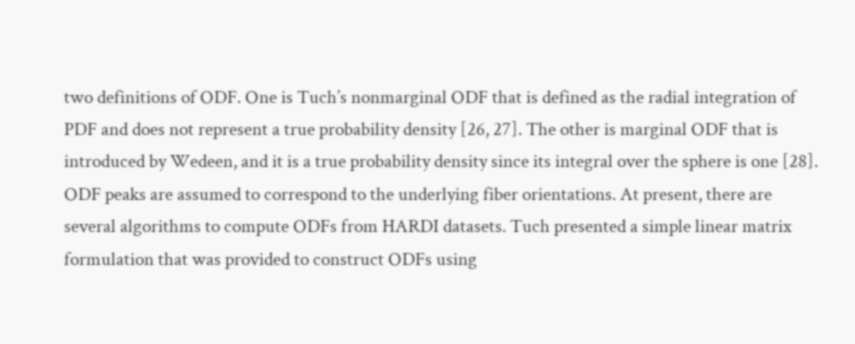two definitions of ODF. One is Tuch’s nonmarginal ODF that is defined as the radial integration of PDF and does not represent a true probability density [26, 27]. The other is marginal ODF that is introduced by Wedeen, and it is a true probability density since its integral over the sphere is one [28]. ODF peaks are assumed to correspond to the underlying fiber orientations. At present, there are several algorithms to compute ODFs from HARDI datasets. Tuch presented a simple linear matrix formulation that was provided to construct ODFs using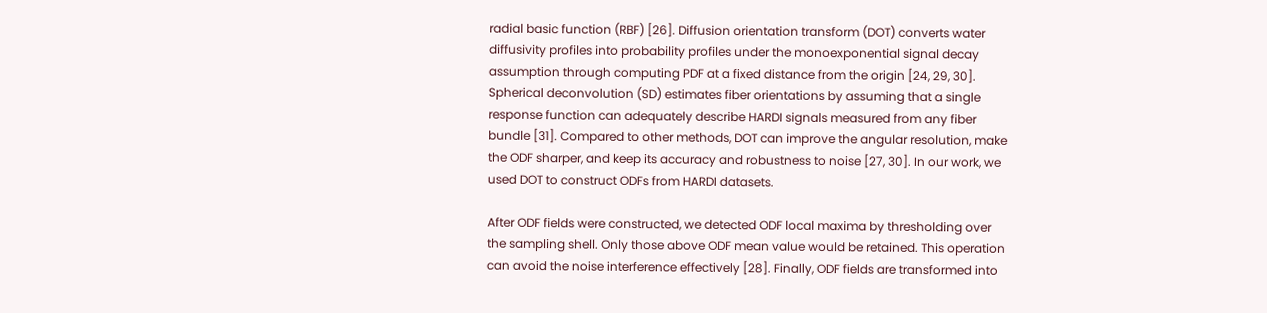radial basic function (RBF) [26]. Diffusion orientation transform (DOT) converts water diffusivity profiles into probability profiles under the monoexponential signal decay assumption through computing PDF at a fixed distance from the origin [24, 29, 30]. Spherical deconvolution (SD) estimates fiber orientations by assuming that a single response function can adequately describe HARDI signals measured from any fiber bundle [31]. Compared to other methods, DOT can improve the angular resolution, make the ODF sharper, and keep its accuracy and robustness to noise [27, 30]. In our work, we used DOT to construct ODFs from HARDI datasets.

After ODF fields were constructed, we detected ODF local maxima by thresholding over the sampling shell. Only those above ODF mean value would be retained. This operation can avoid the noise interference effectively [28]. Finally, ODF fields are transformed into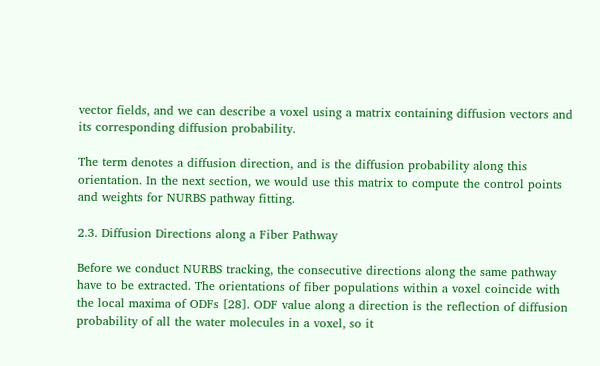vector fields, and we can describe a voxel using a matrix containing diffusion vectors and its corresponding diffusion probability.

The term denotes a diffusion direction, and is the diffusion probability along this orientation. In the next section, we would use this matrix to compute the control points and weights for NURBS pathway fitting.

2.3. Diffusion Directions along a Fiber Pathway

Before we conduct NURBS tracking, the consecutive directions along the same pathway have to be extracted. The orientations of fiber populations within a voxel coincide with the local maxima of ODFs [28]. ODF value along a direction is the reflection of diffusion probability of all the water molecules in a voxel, so it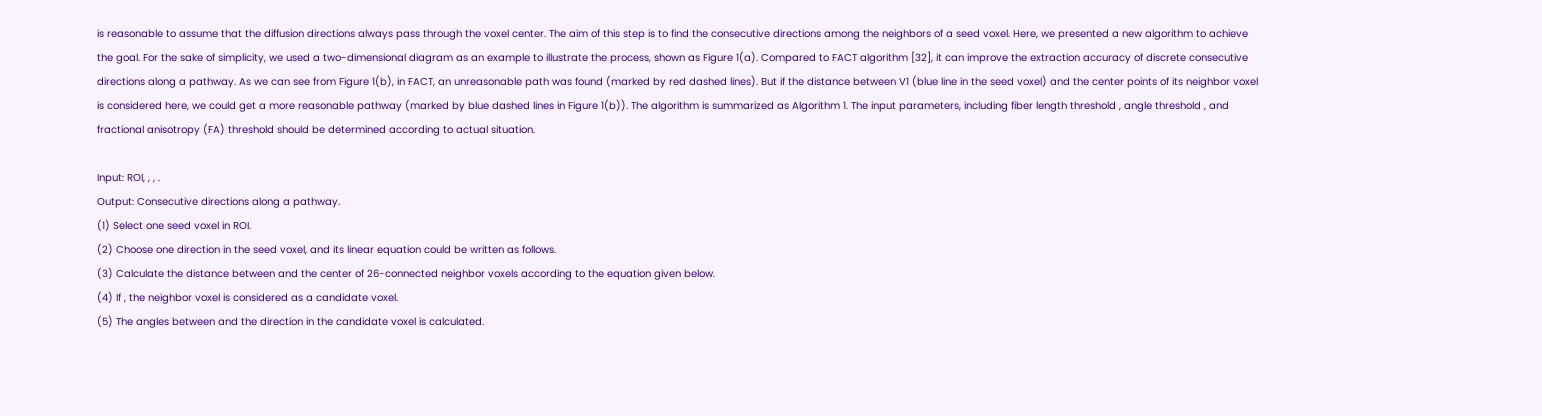is reasonable to assume that the diffusion directions always pass through the voxel center. The aim of this step is to find the consecutive directions among the neighbors of a seed voxel. Here, we presented a new algorithm to achieve the goal. For the sake of simplicity, we used a two-dimensional diagram as an example to illustrate the process, shown as Figure 1(a). Compared to FACT algorithm [32], it can improve the extraction accuracy of discrete consecutive directions along a pathway. As we can see from Figure 1(b), in FACT, an unreasonable path was found (marked by red dashed lines). But if the distance between V1 (blue line in the seed voxel) and the center points of its neighbor voxel is considered here, we could get a more reasonable pathway (marked by blue dashed lines in Figure 1(b)). The algorithm is summarized as Algorithm 1. The input parameters, including fiber length threshold , angle threshold , and fractional anisotropy (FA) threshold should be determined according to actual situation.

Input: ROI, , , .
Output: Consecutive directions along a pathway.
(1) Select one seed voxel in ROI.
(2) Choose one direction in the seed voxel, and its linear equation could be written as follows.
(3) Calculate the distance between and the center of 26-connected neighbor voxels according to the equation given below.
(4) If , the neighbor voxel is considered as a candidate voxel.
(5) The angles between and the direction in the candidate voxel is calculated.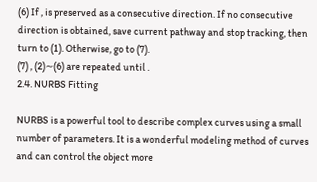(6) If , is preserved as a consecutive direction. If no consecutive direction is obtained, save current pathway and stop tracking, then turn to (1). Otherwise, go to (7).
(7) , (2)∼(6) are repeated until .
2.4. NURBS Fitting

NURBS is a powerful tool to describe complex curves using a small number of parameters. It is a wonderful modeling method of curves and can control the object more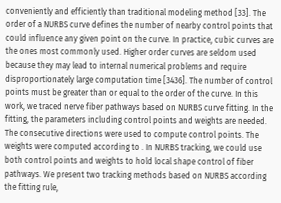conveniently and efficiently than traditional modeling method [33]. The order of a NURBS curve defines the number of nearby control points that could influence any given point on the curve. In practice, cubic curves are the ones most commonly used. Higher order curves are seldom used because they may lead to internal numerical problems and require disproportionately large computation time [3436]. The number of control points must be greater than or equal to the order of the curve. In this work, we traced nerve fiber pathways based on NURBS curve fitting. In the fitting, the parameters including control points and weights are needed. The consecutive directions were used to compute control points. The weights were computed according to . In NURBS tracking, we could use both control points and weights to hold local shape control of fiber pathways. We present two tracking methods based on NURBS according the fitting rule,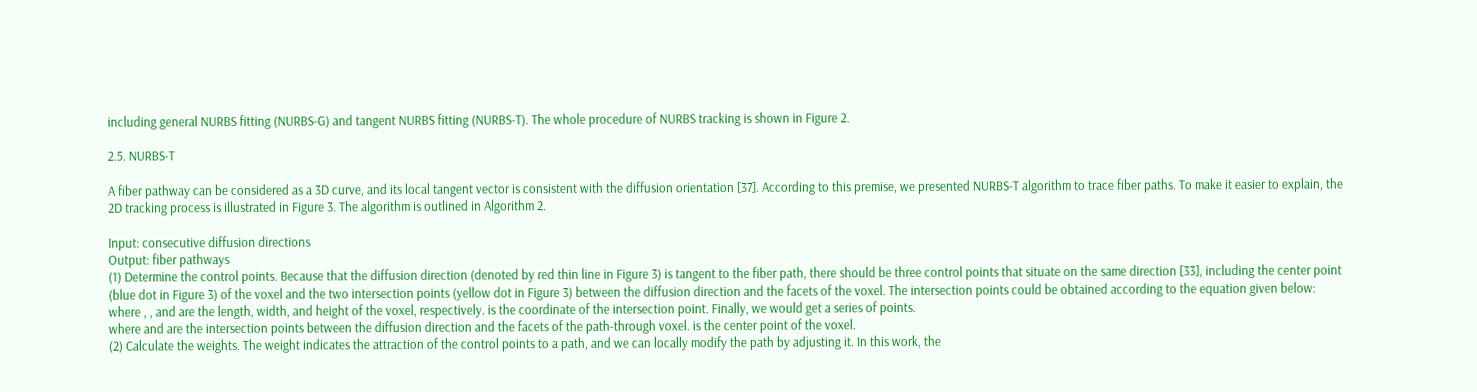including general NURBS fitting (NURBS-G) and tangent NURBS fitting (NURBS-T). The whole procedure of NURBS tracking is shown in Figure 2.

2.5. NURBS-T

A fiber pathway can be considered as a 3D curve, and its local tangent vector is consistent with the diffusion orientation [37]. According to this premise, we presented NURBS-T algorithm to trace fiber paths. To make it easier to explain, the 2D tracking process is illustrated in Figure 3. The algorithm is outlined in Algorithm 2.

Input: consecutive diffusion directions
Output: fiber pathways
(1) Determine the control points. Because that the diffusion direction (denoted by red thin line in Figure 3) is tangent to the fiber path, there should be three control points that situate on the same direction [33], including the center point (blue dot in Figure 3) of the voxel and the two intersection points (yellow dot in Figure 3) between the diffusion direction and the facets of the voxel. The intersection points could be obtained according to the equation given below:
where , , and are the length, width, and height of the voxel, respectively. is the coordinate of the intersection point. Finally, we would get a series of points.
where and are the intersection points between the diffusion direction and the facets of the path-through voxel. is the center point of the voxel.
(2) Calculate the weights. The weight indicates the attraction of the control points to a path, and we can locally modify the path by adjusting it. In this work, the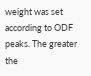weight was set according to ODF peaks. The greater the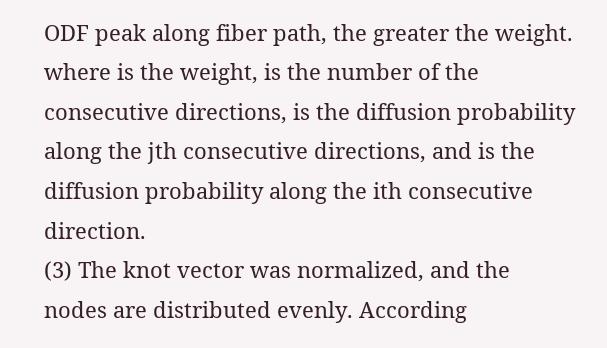ODF peak along fiber path, the greater the weight.
where is the weight, is the number of the consecutive directions, is the diffusion probability along the jth consecutive directions, and is the diffusion probability along the ith consecutive direction.
(3) The knot vector was normalized, and the nodes are distributed evenly. According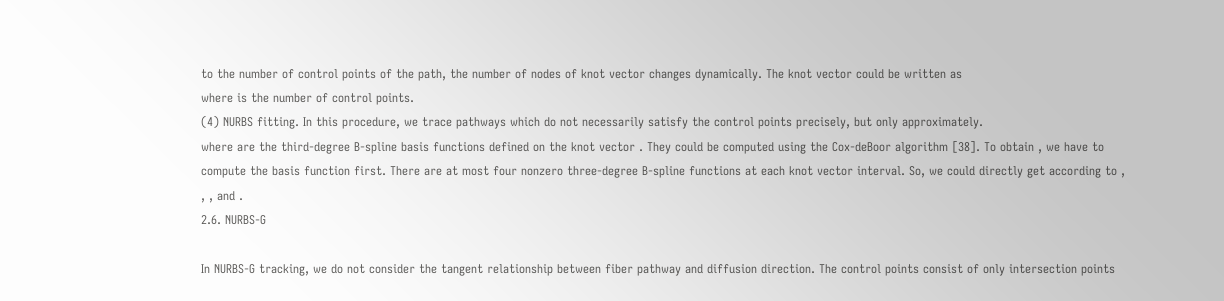to the number of control points of the path, the number of nodes of knot vector changes dynamically. The knot vector could be written as
where is the number of control points.
(4) NURBS fitting. In this procedure, we trace pathways which do not necessarily satisfy the control points precisely, but only approximately.
where are the third-degree B-spline basis functions defined on the knot vector . They could be computed using the Cox-deBoor algorithm [38]. To obtain , we have to compute the basis function first. There are at most four nonzero three-degree B-spline functions at each knot vector interval. So, we could directly get according to , , , and .
2.6. NURBS-G

In NURBS-G tracking, we do not consider the tangent relationship between fiber pathway and diffusion direction. The control points consist of only intersection points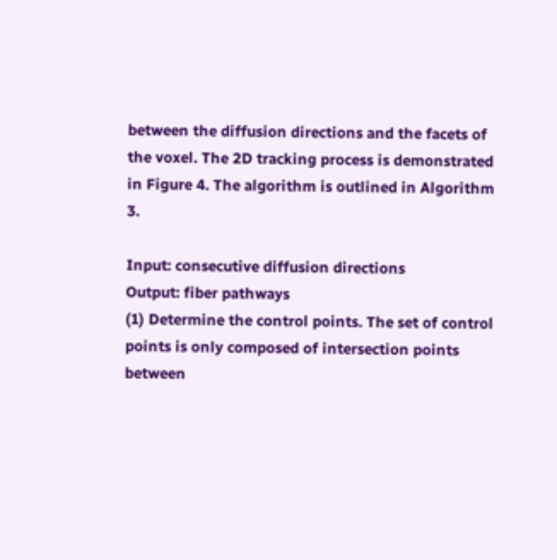between the diffusion directions and the facets of the voxel. The 2D tracking process is demonstrated in Figure 4. The algorithm is outlined in Algorithm 3.

Input: consecutive diffusion directions
Output: fiber pathways
(1) Determine the control points. The set of control points is only composed of intersection points between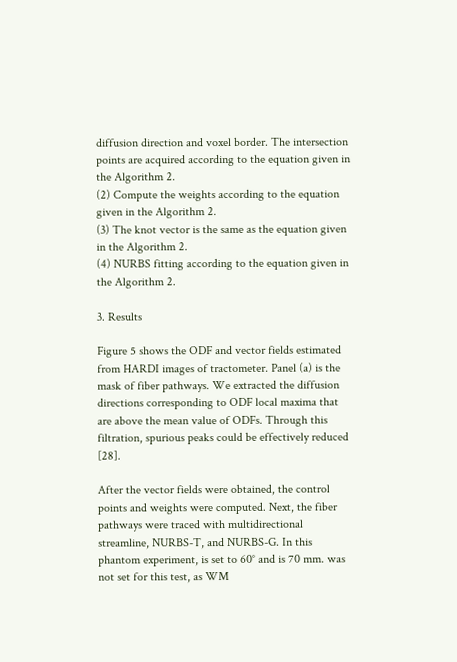diffusion direction and voxel border. The intersection points are acquired according to the equation given in the Algorithm 2.
(2) Compute the weights according to the equation given in the Algorithm 2.
(3) The knot vector is the same as the equation given in the Algorithm 2.
(4) NURBS fitting according to the equation given in the Algorithm 2.

3. Results

Figure 5 shows the ODF and vector fields estimated from HARDI images of tractometer. Panel (a) is the mask of fiber pathways. We extracted the diffusion directions corresponding to ODF local maxima that are above the mean value of ODFs. Through this filtration, spurious peaks could be effectively reduced [28].

After the vector fields were obtained, the control points and weights were computed. Next, the fiber pathways were traced with multidirectional streamline, NURBS-T, and NURBS-G. In this phantom experiment, is set to 60° and is 70 mm. was not set for this test, as WM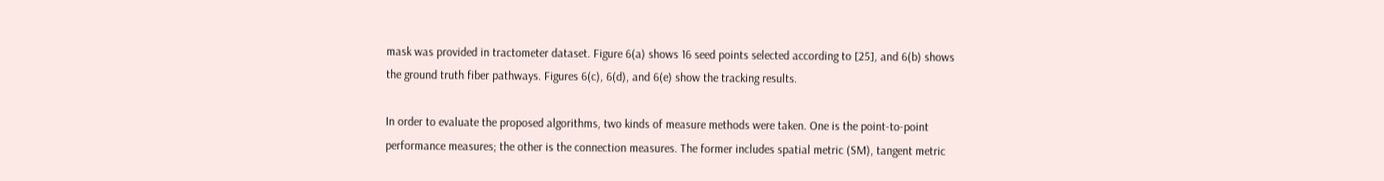mask was provided in tractometer dataset. Figure 6(a) shows 16 seed points selected according to [25], and 6(b) shows the ground truth fiber pathways. Figures 6(c), 6(d), and 6(e) show the tracking results.

In order to evaluate the proposed algorithms, two kinds of measure methods were taken. One is the point-to-point performance measures; the other is the connection measures. The former includes spatial metric (SM), tangent metric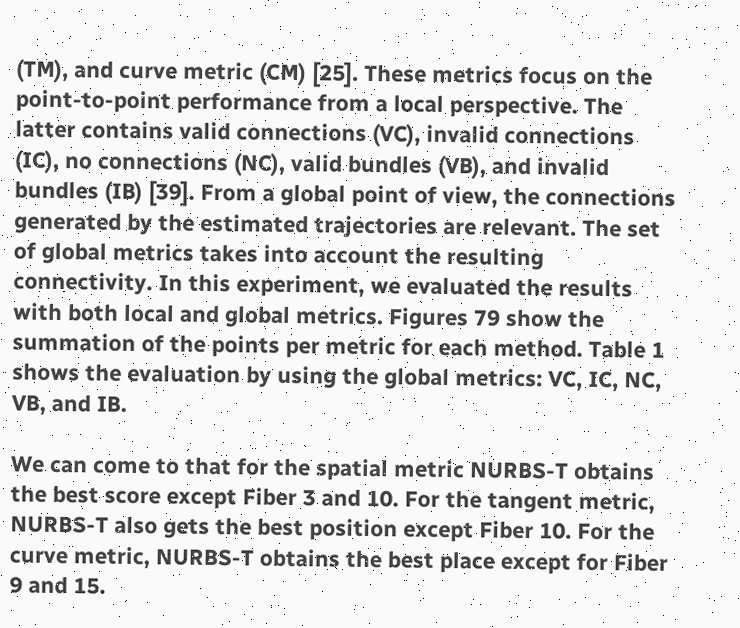(TM), and curve metric (CM) [25]. These metrics focus on the point-to-point performance from a local perspective. The latter contains valid connections (VC), invalid connections (IC), no connections (NC), valid bundles (VB), and invalid bundles (IB) [39]. From a global point of view, the connections generated by the estimated trajectories are relevant. The set of global metrics takes into account the resulting connectivity. In this experiment, we evaluated the results with both local and global metrics. Figures 79 show the summation of the points per metric for each method. Table 1 shows the evaluation by using the global metrics: VC, IC, NC, VB, and IB.

We can come to that for the spatial metric NURBS-T obtains the best score except Fiber 3 and 10. For the tangent metric, NURBS-T also gets the best position except Fiber 10. For the curve metric, NURBS-T obtains the best place except for Fiber 9 and 15.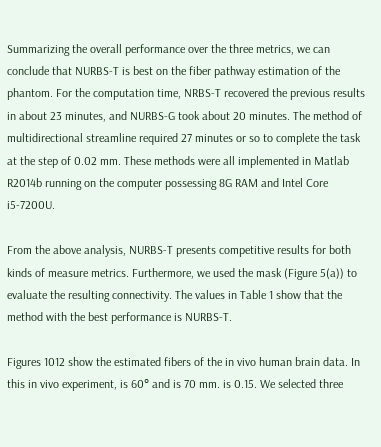Summarizing the overall performance over the three metrics, we can conclude that NURBS-T is best on the fiber pathway estimation of the phantom. For the computation time, NRBS-T recovered the previous results in about 23 minutes, and NURBS-G took about 20 minutes. The method of multidirectional streamline required 27 minutes or so to complete the task at the step of 0.02 mm. These methods were all implemented in Matlab R2014b running on the computer possessing 8G RAM and Intel Core i5-7200U.

From the above analysis, NURBS-T presents competitive results for both kinds of measure metrics. Furthermore, we used the mask (Figure 5(a)) to evaluate the resulting connectivity. The values in Table 1 show that the method with the best performance is NURBS-T.

Figures 1012 show the estimated fibers of the in vivo human brain data. In this in vivo experiment, is 60° and is 70 mm. is 0.15. We selected three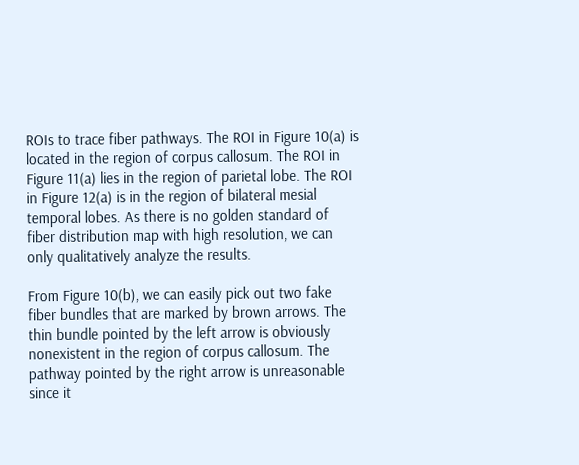ROIs to trace fiber pathways. The ROI in Figure 10(a) is located in the region of corpus callosum. The ROI in Figure 11(a) lies in the region of parietal lobe. The ROI in Figure 12(a) is in the region of bilateral mesial temporal lobes. As there is no golden standard of fiber distribution map with high resolution, we can only qualitatively analyze the results.

From Figure 10(b), we can easily pick out two fake fiber bundles that are marked by brown arrows. The thin bundle pointed by the left arrow is obviously nonexistent in the region of corpus callosum. The pathway pointed by the right arrow is unreasonable since it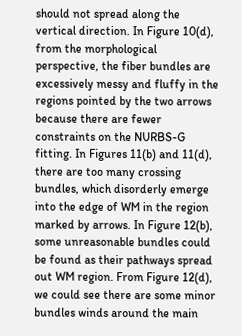should not spread along the vertical direction. In Figure 10(d), from the morphological perspective, the fiber bundles are excessively messy and fluffy in the regions pointed by the two arrows because there are fewer constraints on the NURBS-G fitting. In Figures 11(b) and 11(d), there are too many crossing bundles, which disorderly emerge into the edge of WM in the region marked by arrows. In Figure 12(b), some unreasonable bundles could be found as their pathways spread out WM region. From Figure 12(d), we could see there are some minor bundles winds around the main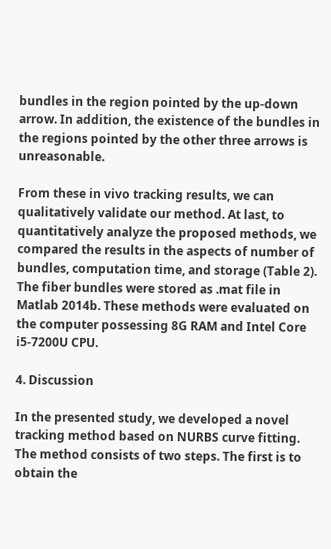bundles in the region pointed by the up-down arrow. In addition, the existence of the bundles in the regions pointed by the other three arrows is unreasonable.

From these in vivo tracking results, we can qualitatively validate our method. At last, to quantitatively analyze the proposed methods, we compared the results in the aspects of number of bundles, computation time, and storage (Table 2). The fiber bundles were stored as .mat file in Matlab 2014b. These methods were evaluated on the computer possessing 8G RAM and Intel Core i5-7200U CPU.

4. Discussion

In the presented study, we developed a novel tracking method based on NURBS curve fitting. The method consists of two steps. The first is to obtain the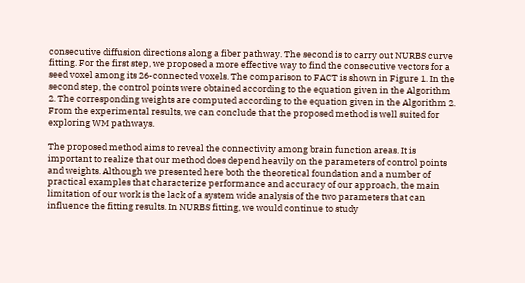consecutive diffusion directions along a fiber pathway. The second is to carry out NURBS curve fitting. For the first step, we proposed a more effective way to find the consecutive vectors for a seed voxel among its 26-connected voxels. The comparison to FACT is shown in Figure 1. In the second step, the control points were obtained according to the equation given in the Algorithm 2. The corresponding weights are computed according to the equation given in the Algorithm 2. From the experimental results, we can conclude that the proposed method is well suited for exploring WM pathways.

The proposed method aims to reveal the connectivity among brain function areas. It is important to realize that our method does depend heavily on the parameters of control points and weights. Although we presented here both the theoretical foundation and a number of practical examples that characterize performance and accuracy of our approach, the main limitation of our work is the lack of a system wide analysis of the two parameters that can influence the fitting results. In NURBS fitting, we would continue to study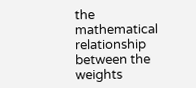the mathematical relationship between the weights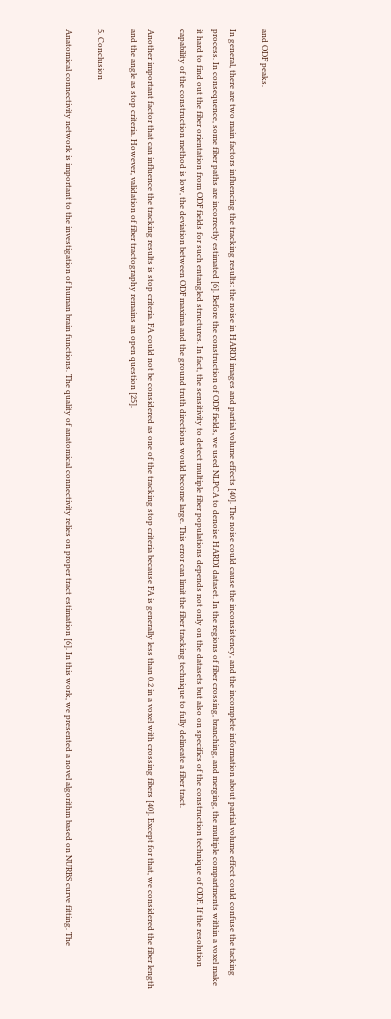and ODF peaks.

In general, there are two main factors influencing the tracking results: the noise in HARDI images and partial volume effects [40]. The noise could cause the inconsistency, and the incomplete information about partial volume effect could confuse the tacking process. In consequence, some fiber paths are incorrectly estimated [6]. Before the construction of ODF fields, we used NLPCA to denoise HARDI dataset. In the regions of fiber crossing, branching, and merging, the multiple compartments within a voxel make it hard to find out the fiber orientation from ODF fields for such entangled structures. In fact, the sensitivity to detect multiple fiber populations depends not only on the datasets but also on specifics of the construction technique of ODF. If the resolution capability of the construction method is low, the deviation between ODF maxima and the ground truth directions would become large. This error can limit the fiber tracking technique to fully delineate a fiber tract.

Another important factor that can influence the tracking results is stop criteria. FA could not be considered as one of the tracking stop criteria because FA is generally less than 0.2 in a voxel with crossing fibers [40]. Except for that, we considered the fiber length and the angle as stop criteria. However, validation of fiber tractography remains an open question [25].

5. Conclusion

Anatomical connectivity network is important to the investigation of human brain functions. The quality of anatomical connectivity relies on proper tract estimation [6]. In this work, we presented a novel algorithm based on NURBS curve fitting. The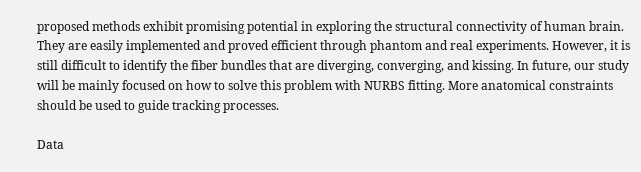proposed methods exhibit promising potential in exploring the structural connectivity of human brain. They are easily implemented and proved efficient through phantom and real experiments. However, it is still difficult to identify the fiber bundles that are diverging, converging, and kissing. In future, our study will be mainly focused on how to solve this problem with NURBS fitting. More anatomical constraints should be used to guide tracking processes.

Data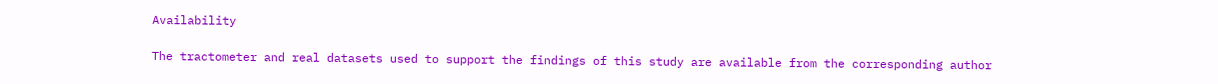Availability

The tractometer and real datasets used to support the findings of this study are available from the corresponding author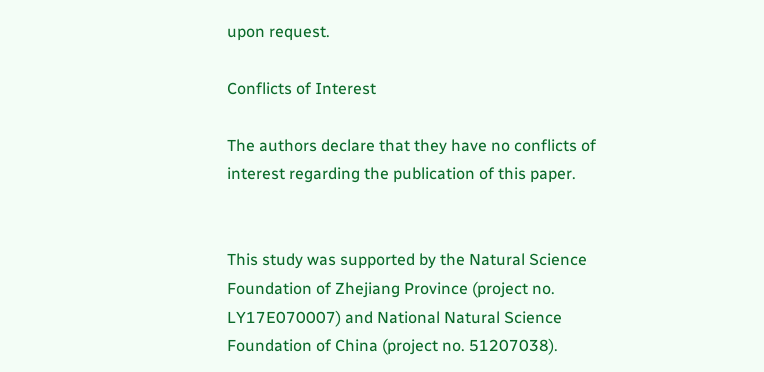upon request.

Conflicts of Interest

The authors declare that they have no conflicts of interest regarding the publication of this paper.


This study was supported by the Natural Science Foundation of Zhejiang Province (project no. LY17E070007) and National Natural Science Foundation of China (project no. 51207038).